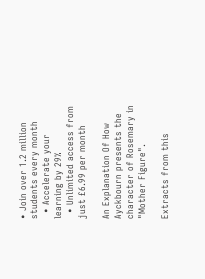• Join over 1.2 million students every month
  • Accelerate your learning by 29%
  • Unlimited access from just £6.99 per month

An Explanation Of How Ayckbourn presents the character of Rosemary in "Mother Figure".

Extracts from this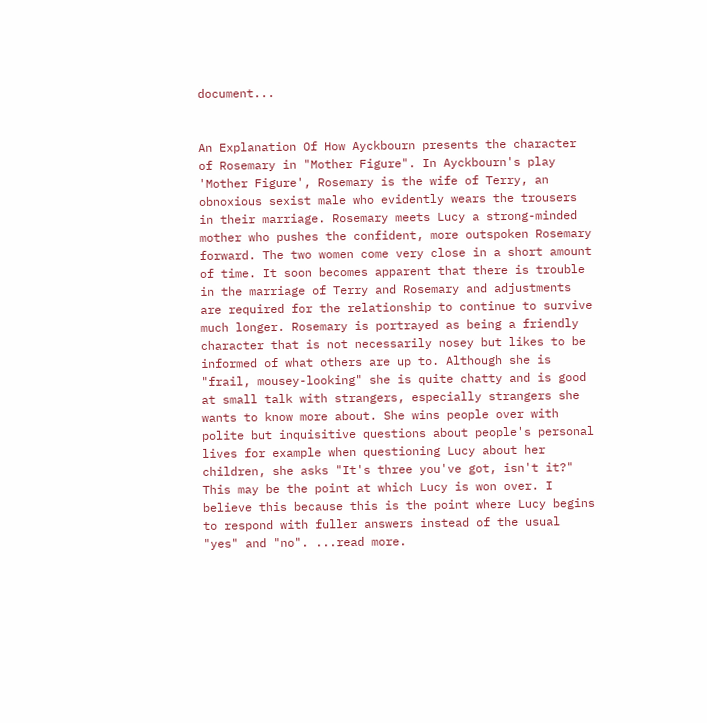document...


An Explanation Of How Ayckbourn presents the character of Rosemary in "Mother Figure". In Ayckbourn's play 'Mother Figure', Rosemary is the wife of Terry, an obnoxious sexist male who evidently wears the trousers in their marriage. Rosemary meets Lucy a strong-minded mother who pushes the confident, more outspoken Rosemary forward. The two women come very close in a short amount of time. It soon becomes apparent that there is trouble in the marriage of Terry and Rosemary and adjustments are required for the relationship to continue to survive much longer. Rosemary is portrayed as being a friendly character that is not necessarily nosey but likes to be informed of what others are up to. Although she is "frail, mousey-looking" she is quite chatty and is good at small talk with strangers, especially strangers she wants to know more about. She wins people over with polite but inquisitive questions about people's personal lives for example when questioning Lucy about her children, she asks "It's three you've got, isn't it?" This may be the point at which Lucy is won over. I believe this because this is the point where Lucy begins to respond with fuller answers instead of the usual "yes" and "no". ...read more.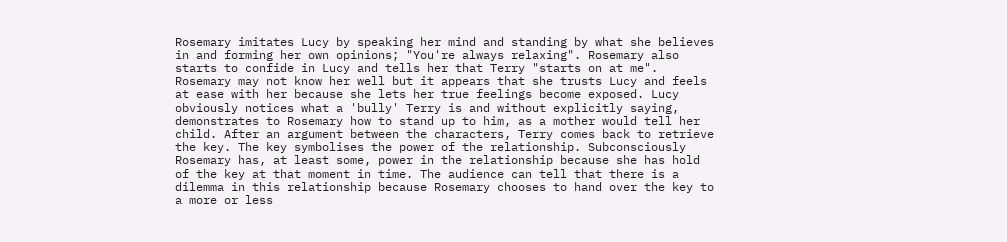Rosemary imitates Lucy by speaking her mind and standing by what she believes in and forming her own opinions; "You're always relaxing". Rosemary also starts to confide in Lucy and tells her that Terry "starts on at me". Rosemary may not know her well but it appears that she trusts Lucy and feels at ease with her because she lets her true feelings become exposed. Lucy obviously notices what a 'bully' Terry is and without explicitly saying, demonstrates to Rosemary how to stand up to him, as a mother would tell her child. After an argument between the characters, Terry comes back to retrieve the key. The key symbolises the power of the relationship. Subconsciously Rosemary has, at least some, power in the relationship because she has hold of the key at that moment in time. The audience can tell that there is a dilemma in this relationship because Rosemary chooses to hand over the key to a more or less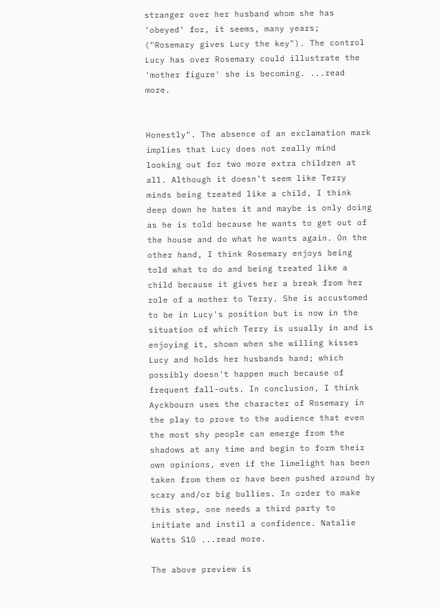stranger over her husband whom she has 'obeyed' for, it seems, many years; ("Rosemary gives Lucy the key"). The control Lucy has over Rosemary could illustrate the 'mother figure' she is becoming. ...read more.


Honestly". The absence of an exclamation mark implies that Lucy does not really mind looking out for two more extra children at all. Although it doesn't seem like Terry minds being treated like a child, I think deep down he hates it and maybe is only doing as he is told because he wants to get out of the house and do what he wants again. On the other hand, I think Rosemary enjoys being told what to do and being treated like a child because it gives her a break from her role of a mother to Terry. She is accustomed to be in Lucy's position but is now in the situation of which Terry is usually in and is enjoying it, shown when she willing kisses Lucy and holds her husbands hand; which possibly doesn't happen much because of frequent fall-outs. In conclusion, I think Ayckbourn uses the character of Rosemary in the play to prove to the audience that even the most shy people can emerge from the shadows at any time and begin to form their own opinions, even if the limelight has been taken from them or have been pushed around by scary and/or big bullies. In order to make this step, one needs a third party to initiate and instil a confidence. Natalie Watts S10 ...read more.

The above preview is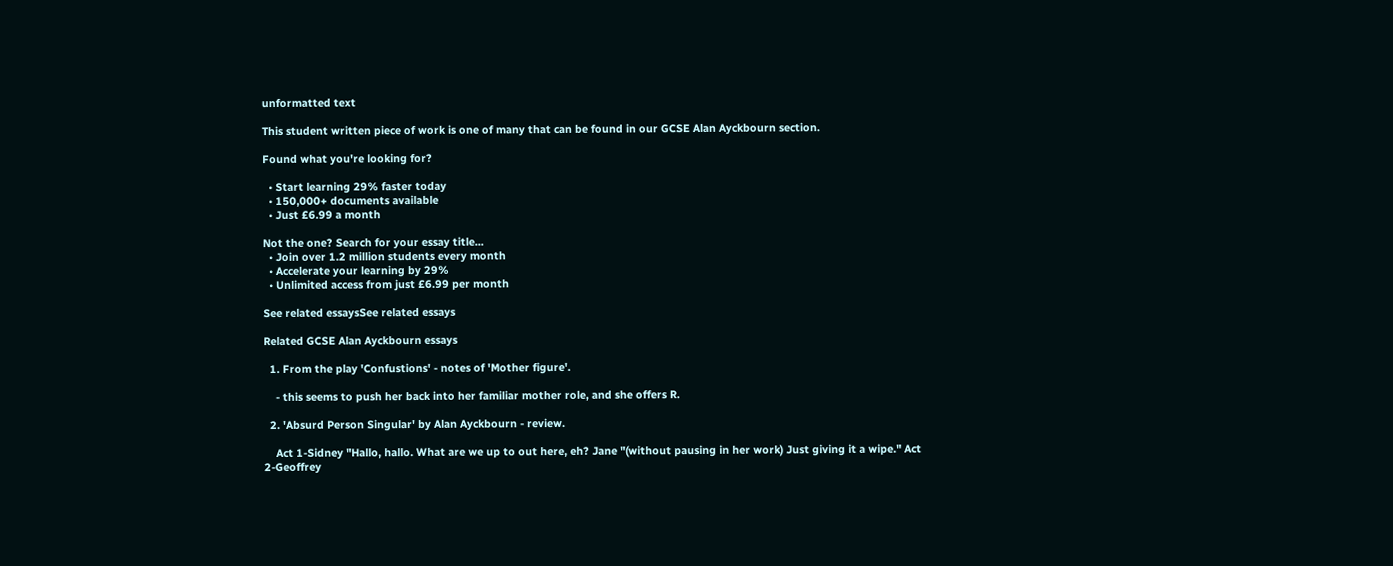unformatted text

This student written piece of work is one of many that can be found in our GCSE Alan Ayckbourn section.

Found what you're looking for?

  • Start learning 29% faster today
  • 150,000+ documents available
  • Just £6.99 a month

Not the one? Search for your essay title...
  • Join over 1.2 million students every month
  • Accelerate your learning by 29%
  • Unlimited access from just £6.99 per month

See related essaysSee related essays

Related GCSE Alan Ayckbourn essays

  1. From the play 'Confustions' - notes of 'Mother figure'.

    - this seems to push her back into her familiar mother role, and she offers R.

  2. 'Absurd Person Singular' by Alan Ayckbourn - review.

    Act 1-Sidney "Hallo, hallo. What are we up to out here, eh? Jane "(without pausing in her work) Just giving it a wipe." Act 2-Geoffrey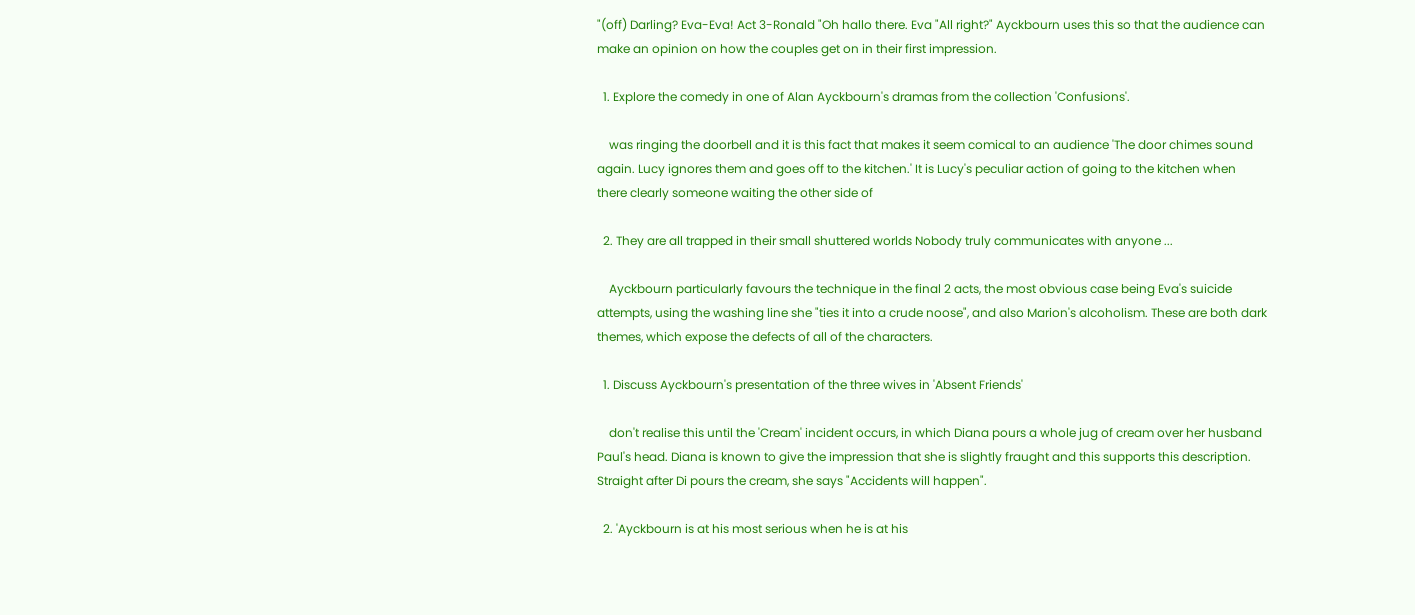"(off) Darling? Eva-Eva! Act 3-Ronald "Oh hallo there. Eva "All right?" Ayckbourn uses this so that the audience can make an opinion on how the couples get on in their first impression.

  1. Explore the comedy in one of Alan Ayckbourn's dramas from the collection 'Confusions'.

    was ringing the doorbell and it is this fact that makes it seem comical to an audience 'The door chimes sound again. Lucy ignores them and goes off to the kitchen.' It is Lucy's peculiar action of going to the kitchen when there clearly someone waiting the other side of

  2. They are all trapped in their small shuttered worlds Nobody truly communicates with anyone ...

    Ayckbourn particularly favours the technique in the final 2 acts, the most obvious case being Eva's suicide attempts, using the washing line she "ties it into a crude noose", and also Marion's alcoholism. These are both dark themes, which expose the defects of all of the characters.

  1. Discuss Ayckbourn's presentation of the three wives in 'Absent Friends'

    don't realise this until the 'Cream' incident occurs, in which Diana pours a whole jug of cream over her husband Paul's head. Diana is known to give the impression that she is slightly fraught and this supports this description. Straight after Di pours the cream, she says "Accidents will happen".

  2. 'Ayckbourn is at his most serious when he is at his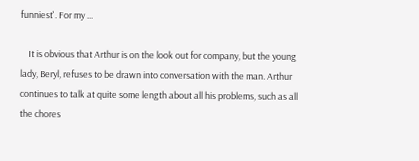funniest'. For my ...

    It is obvious that Arthur is on the look out for company, but the young lady, Beryl, refuses to be drawn into conversation with the man. Arthur continues to talk at quite some length about all his problems, such as all the chores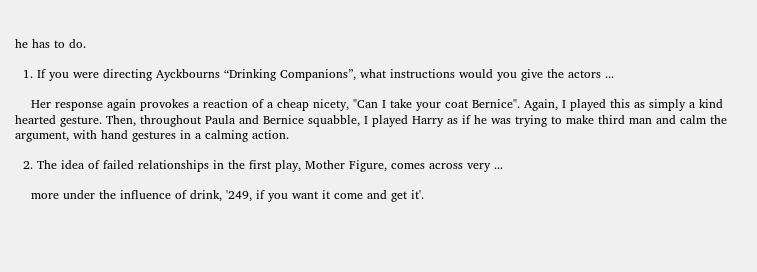he has to do.

  1. If you were directing Ayckbourns “Drinking Companions”, what instructions would you give the actors ...

    Her response again provokes a reaction of a cheap nicety, "Can I take your coat Bernice". Again, I played this as simply a kind hearted gesture. Then, throughout Paula and Bernice squabble, I played Harry as if he was trying to make third man and calm the argument, with hand gestures in a calming action.

  2. The idea of failed relationships in the first play, Mother Figure, comes across very ...

    more under the influence of drink, '249, if you want it come and get it'.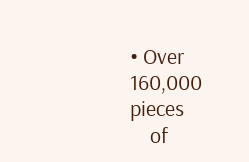• Over 160,000 pieces
    of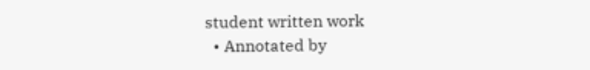student written work
  • Annotated by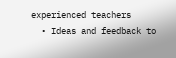experienced teachers
  • Ideas and feedback to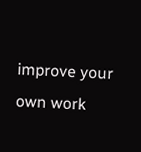improve your own work